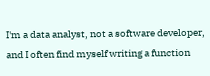I'm a data analyst, not a software developer, and I often find myself writing a function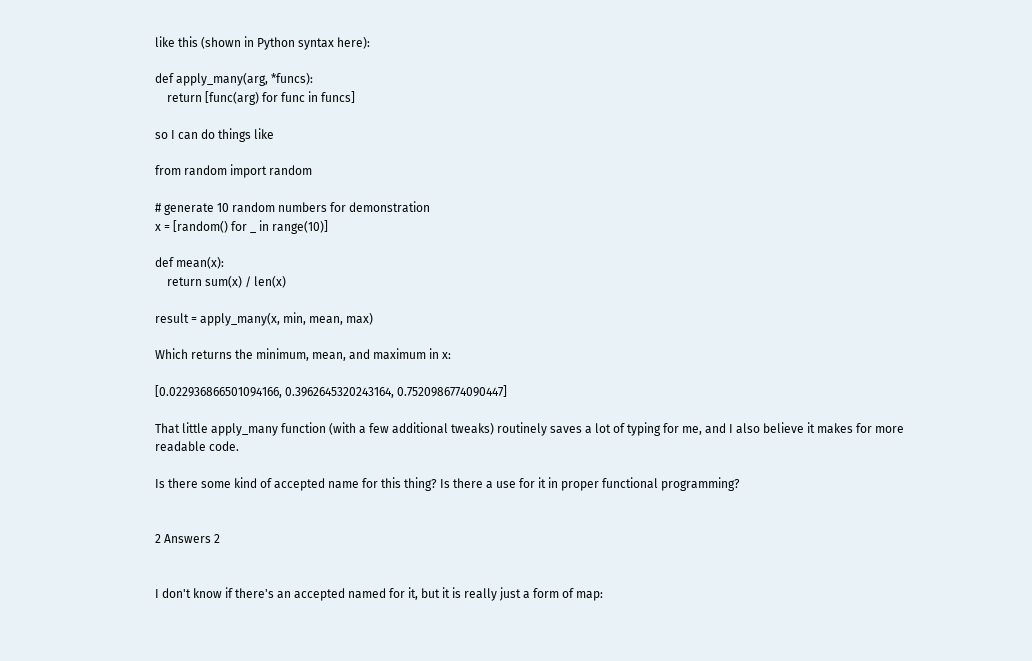like this (shown in Python syntax here):

def apply_many(arg, *funcs):
    return [func(arg) for func in funcs]

so I can do things like

from random import random

# generate 10 random numbers for demonstration
x = [random() for _ in range(10)]

def mean(x):
    return sum(x) / len(x)

result = apply_many(x, min, mean, max)

Which returns the minimum, mean, and maximum in x:

[0.022936866501094166, 0.3962645320243164, 0.7520986774090447]

That little apply_many function (with a few additional tweaks) routinely saves a lot of typing for me, and I also believe it makes for more readable code.

Is there some kind of accepted name for this thing? Is there a use for it in proper functional programming?


2 Answers 2


I don't know if there's an accepted named for it, but it is really just a form of map: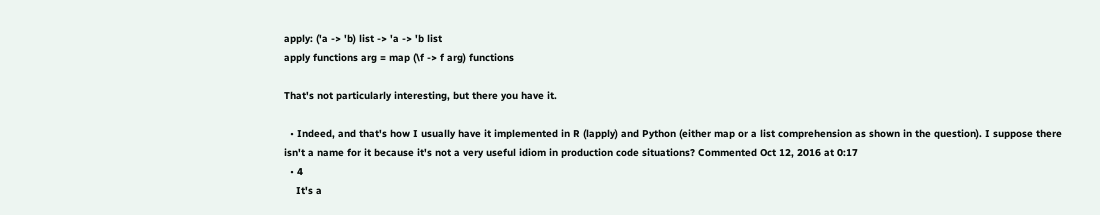apply: ('a -> 'b) list -> 'a -> 'b list
apply functions arg = map (\f -> f arg) functions

That's not particularly interesting, but there you have it.

  • Indeed, and that's how I usually have it implemented in R (lapply) and Python (either map or a list comprehension as shown in the question). I suppose there isn't a name for it because it's not a very useful idiom in production code situations? Commented Oct 12, 2016 at 0:17
  • 4
    It's a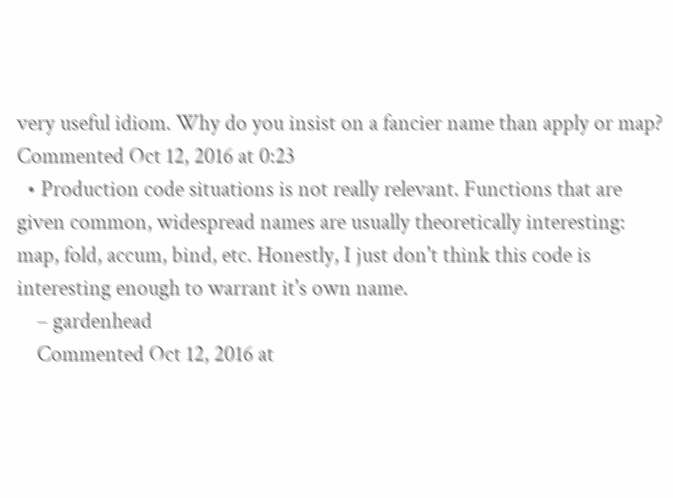very useful idiom. Why do you insist on a fancier name than apply or map? Commented Oct 12, 2016 at 0:23
  • Production code situations is not really relevant. Functions that are given common, widespread names are usually theoretically interesting: map, fold, accum, bind, etc. Honestly, I just don't think this code is interesting enough to warrant it's own name.
    – gardenhead
    Commented Oct 12, 2016 at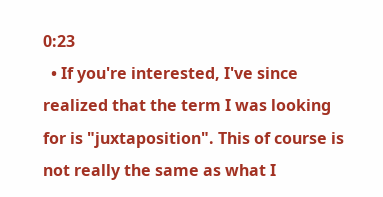0:23
  • If you're interested, I've since realized that the term I was looking for is "juxtaposition". This of course is not really the same as what I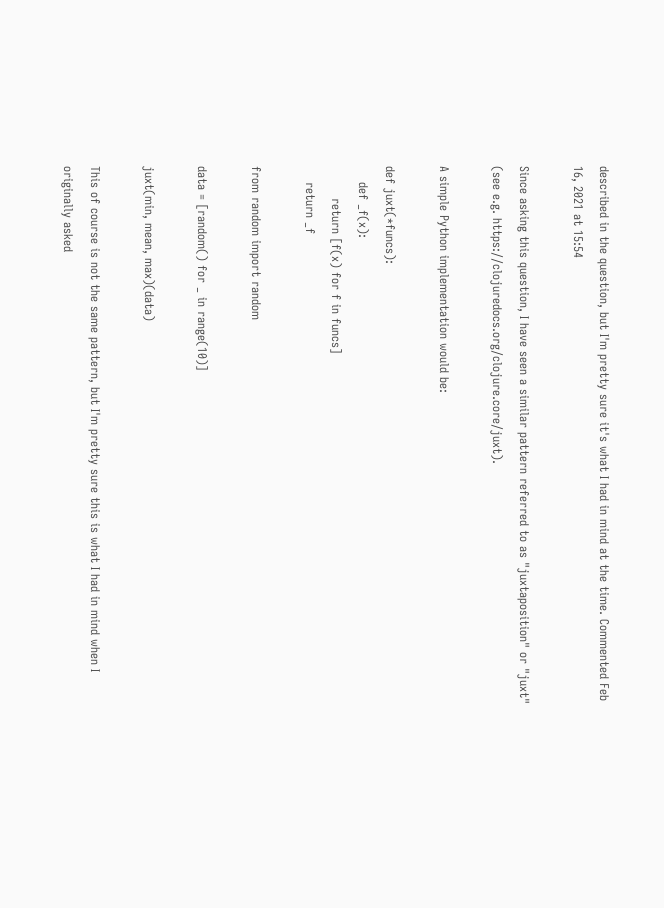described in the question, but I'm pretty sure it's what I had in mind at the time. Commented Feb 16, 2021 at 15:54

Since asking this question, I have seen a similar pattern referred to as "juxtaposition" or "juxt" (see e.g. https://clojuredocs.org/clojure.core/juxt).

A simple Python implementation would be:

def juxt(*funcs):
    def _f(x):
        return [f(x) for f in funcs]
    return _f

from random import random

data = [random() for _ in range(10)]

juxt(min, mean, max)(data)

This of course is not the same pattern, but I'm pretty sure this is what I had in mind when I originally asked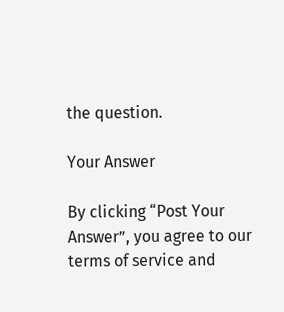the question.

Your Answer

By clicking “Post Your Answer”, you agree to our terms of service and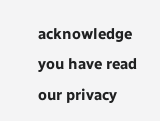acknowledge you have read our privacy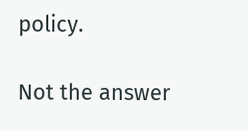policy.

Not the answer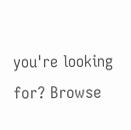you're looking for? Browse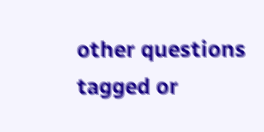other questions tagged or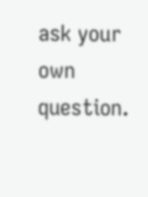ask your own question.